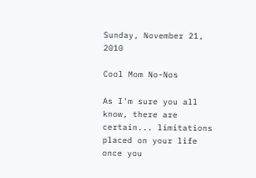Sunday, November 21, 2010

Cool Mom No-Nos

As I'm sure you all know, there are certain... limitations placed on your life once you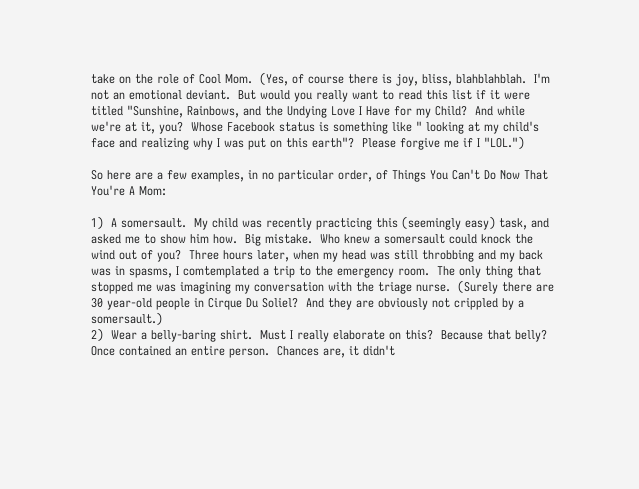take on the role of Cool Mom.  (Yes, of course there is joy, bliss, blahblahblah.  I'm not an emotional deviant.  But would you really want to read this list if it were titled "Sunshine, Rainbows, and the Undying Love I Have for my Child?  And while we're at it, you?  Whose Facebook status is something like " looking at my child's face and realizing why I was put on this earth"?  Please forgive me if I "LOL.")

So here are a few examples, in no particular order, of Things You Can't Do Now That You're A Mom:

1)  A somersault.  My child was recently practicing this (seemingly easy) task, and asked me to show him how.  Big mistake.  Who knew a somersault could knock the wind out of you?  Three hours later, when my head was still throbbing and my back was in spasms, I comtemplated a trip to the emergency room.  The only thing that stopped me was imagining my conversation with the triage nurse.  (Surely there are 30 year-old people in Cirque Du Soliel?  And they are obviously not crippled by a somersault.)
2)  Wear a belly-baring shirt.  Must I really elaborate on this?  Because that belly?  Once contained an entire person.  Chances are, it didn't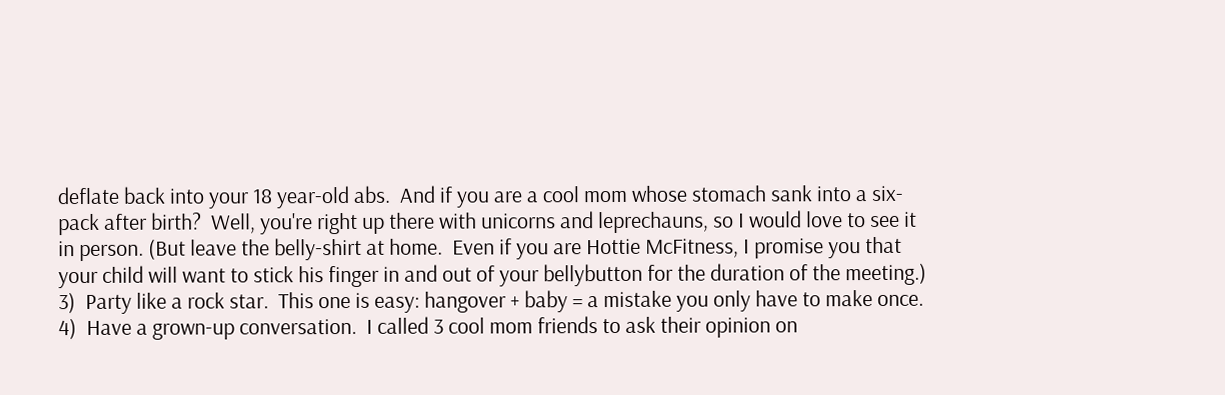deflate back into your 18 year-old abs.  And if you are a cool mom whose stomach sank into a six-pack after birth?  Well, you're right up there with unicorns and leprechauns, so I would love to see it in person. (But leave the belly-shirt at home.  Even if you are Hottie McFitness, I promise you that your child will want to stick his finger in and out of your bellybutton for the duration of the meeting.)
3)  Party like a rock star.  This one is easy: hangover + baby = a mistake you only have to make once.
4)  Have a grown-up conversation.  I called 3 cool mom friends to ask their opinion on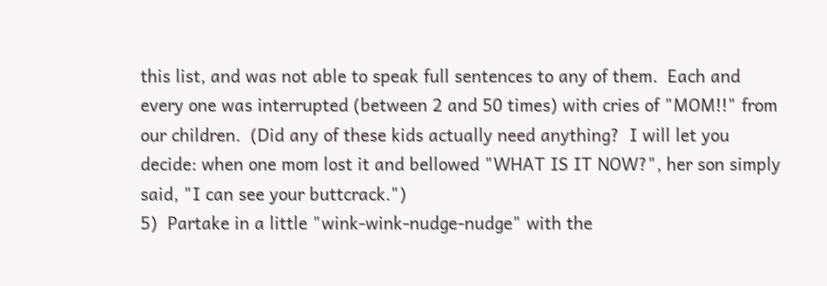this list, and was not able to speak full sentences to any of them.  Each and every one was interrupted (between 2 and 50 times) with cries of "MOM!!" from our children.  (Did any of these kids actually need anything?  I will let you decide: when one mom lost it and bellowed "WHAT IS IT NOW?", her son simply said, "I can see your buttcrack.")
5)  Partake in a little "wink-wink-nudge-nudge" with the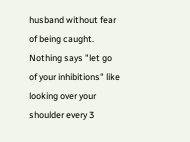husband without fear of being caught.  Nothing says "let go of your inhibitions" like looking over your shoulder every 3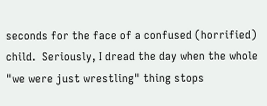seconds for the face of a confused (horrified) child.  Seriously, I dread the day when the whole "we were just wrestling" thing stops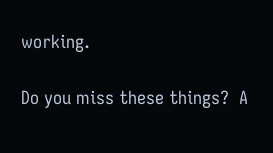working.

Do you miss these things?  A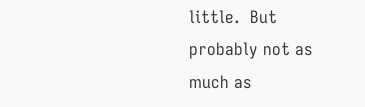little.  But probably not as much as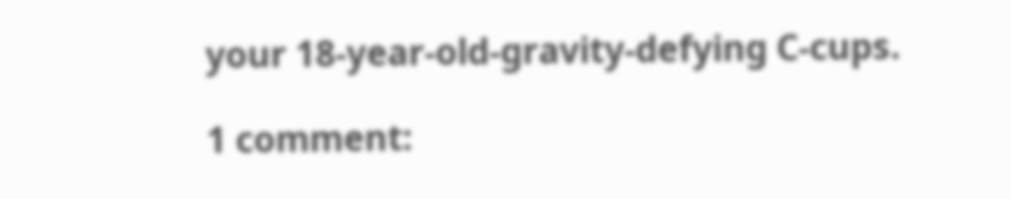your 18-year-old-gravity-defying C-cups.

1 comment: